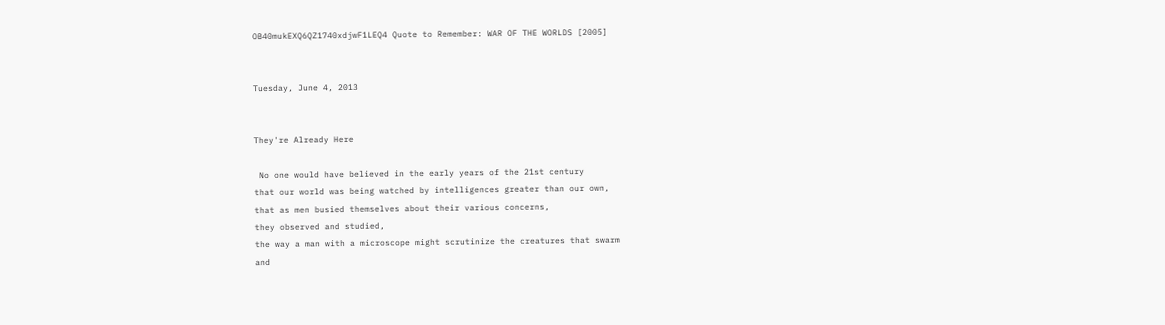OB40mukEXQ6QZ1740xdjwF1LEQ4 Quote to Remember: WAR OF THE WORLDS [2005]


Tuesday, June 4, 2013


They're Already Here

 No one would have believed in the early years of the 21st century
that our world was being watched by intelligences greater than our own,
that as men busied themselves about their various concerns,
they observed and studied,
the way a man with a microscope might scrutinize the creatures that swarm
and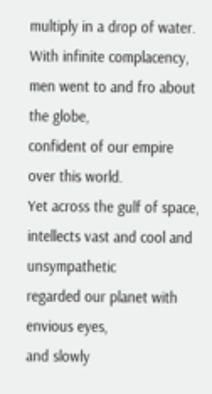multiply in a drop of water.
With infinite complacency, men went to and fro about the globe,
confident of our empire over this world.
Yet across the gulf of space, intellects vast and cool and unsympathetic
regarded our planet with envious eyes,
and slowly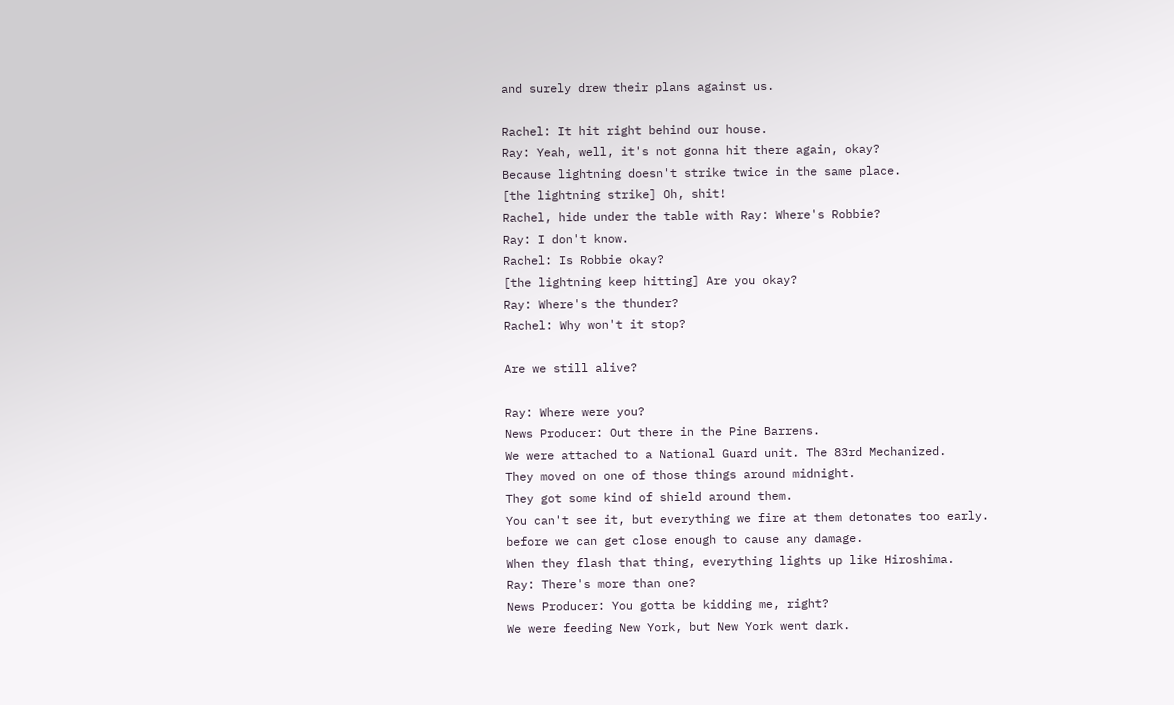and surely drew their plans against us.

Rachel: It hit right behind our house.
Ray: Yeah, well, it's not gonna hit there again, okay?
Because lightning doesn't strike twice in the same place.
[the lightning strike] Oh, shit!
Rachel, hide under the table with Ray: Where's Robbie?
Ray: I don't know.
Rachel: Is Robbie okay?
[the lightning keep hitting] Are you okay?
Ray: Where's the thunder?
Rachel: Why won't it stop?

Are we still alive?

Ray: Where were you?
News Producer: Out there in the Pine Barrens.
We were attached to a National Guard unit. The 83rd Mechanized.
They moved on one of those things around midnight.
They got some kind of shield around them.
You can't see it, but everything we fire at them detonates too early.
before we can get close enough to cause any damage.
When they flash that thing, everything lights up like Hiroshima.
Ray: There's more than one?
News Producer: You gotta be kidding me, right?
We were feeding New York, but New York went dark.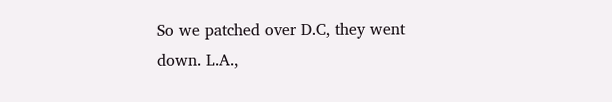So we patched over D.C, they went down. L.A.,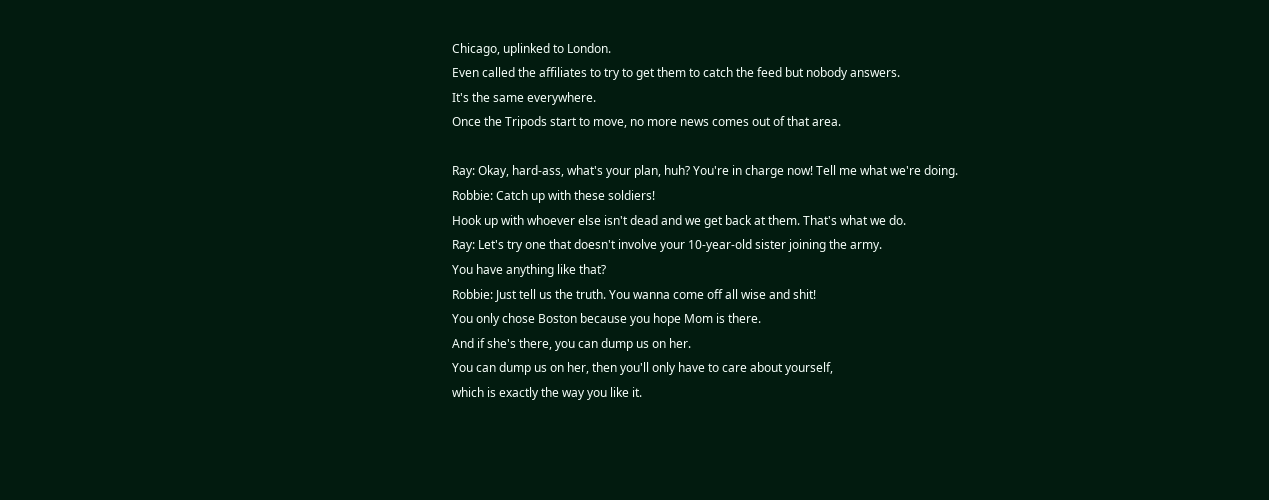Chicago, uplinked to London.
Even called the affiliates to try to get them to catch the feed but nobody answers.
It's the same everywhere.
Once the Tripods start to move, no more news comes out of that area.

Ray: Okay, hard-ass, what's your plan, huh? You're in charge now! Tell me what we're doing.
Robbie: Catch up with these soldiers!
Hook up with whoever else isn't dead and we get back at them. That's what we do.
Ray: Let's try one that doesn't involve your 10-year-old sister joining the army.
You have anything like that?
Robbie: Just tell us the truth. You wanna come off all wise and shit!
You only chose Boston because you hope Mom is there.
And if she's there, you can dump us on her.
You can dump us on her, then you'll only have to care about yourself,
which is exactly the way you like it.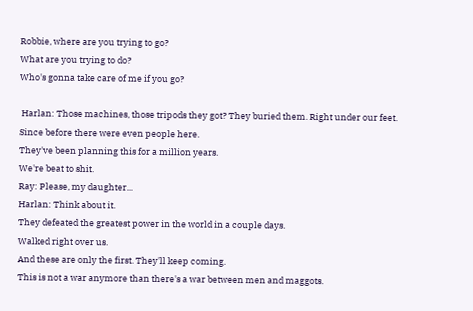Robbie, where are you trying to go?
What are you trying to do?
Who's gonna take care of me if you go?

 Harlan: Those machines, those tripods they got? They buried them. Right under our feet.
Since before there were even people here.
They've been planning this for a million years.
We're beat to shit.
Ray: Please, my daughter...
Harlan: Think about it.
They defeated the greatest power in the world in a couple days.
Walked right over us.
And these are only the first. They'll keep coming.
This is not a war anymore than there's a war between men and maggots.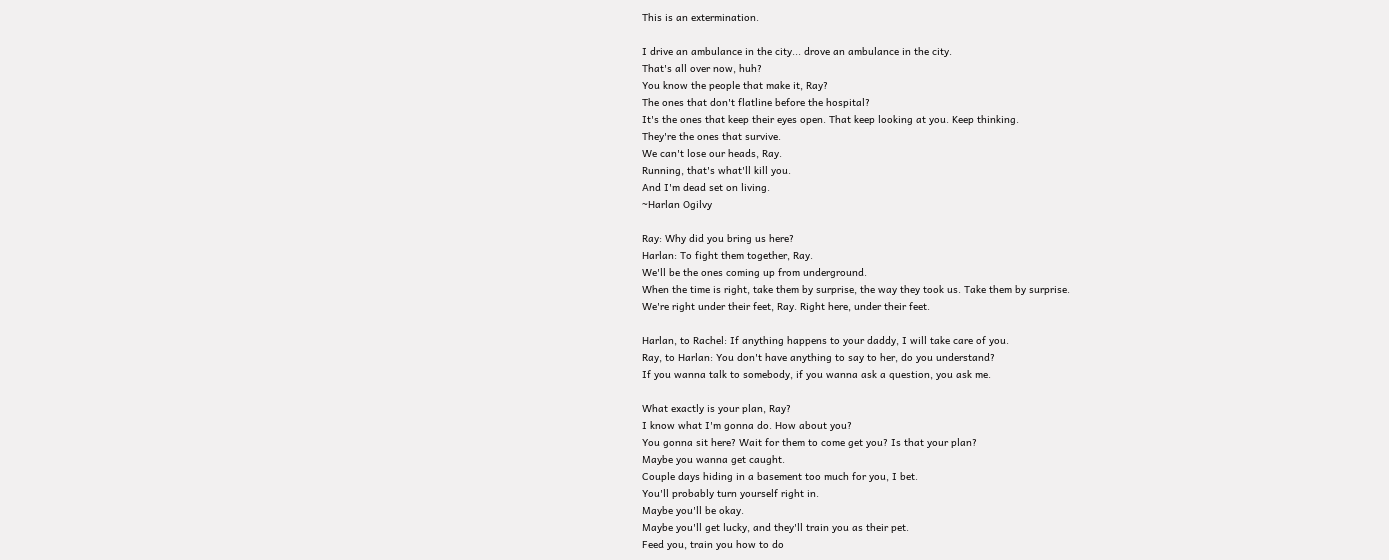This is an extermination.

I drive an ambulance in the city... drove an ambulance in the city.
That's all over now, huh?
You know the people that make it, Ray?
The ones that don't flatline before the hospital?
It's the ones that keep their eyes open. That keep looking at you. Keep thinking.
They're the ones that survive.
We can't lose our heads, Ray.
Running, that's what'll kill you.
And I'm dead set on living.
~Harlan Ogilvy

Ray: Why did you bring us here?
Harlan: To fight them together, Ray.
We'll be the ones coming up from underground.
When the time is right, take them by surprise, the way they took us. Take them by surprise.
We're right under their feet, Ray. Right here, under their feet.

Harlan, to Rachel: If anything happens to your daddy, I will take care of you.
Ray, to Harlan: You don't have anything to say to her, do you understand?
If you wanna talk to somebody, if you wanna ask a question, you ask me.

What exactly is your plan, Ray?
I know what I'm gonna do. How about you?
You gonna sit here? Wait for them to come get you? Is that your plan?
Maybe you wanna get caught.
Couple days hiding in a basement too much for you, I bet.
You'll probably turn yourself right in.
Maybe you'll be okay.
Maybe you'll get lucky, and they'll train you as their pet.
Feed you, train you how to do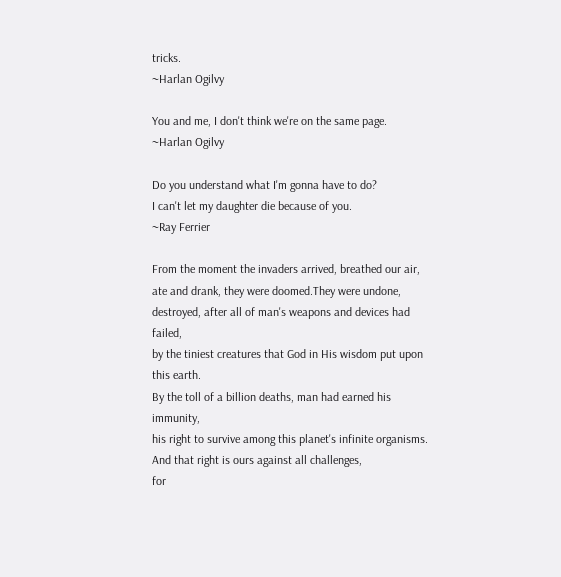tricks.
~Harlan Ogilvy

You and me, I don't think we're on the same page.
~Harlan Ogilvy

Do you understand what I'm gonna have to do?
I can't let my daughter die because of you.
~Ray Ferrier

From the moment the invaders arrived, breathed our air, ate and drank, they were doomed.They were undone, destroyed, after all of man's weapons and devices had failed,
by the tiniest creatures that God in His wisdom put upon this earth.
By the toll of a billion deaths, man had earned his immunity,
his right to survive among this planet's infinite organisms.
And that right is ours against all challenges,
for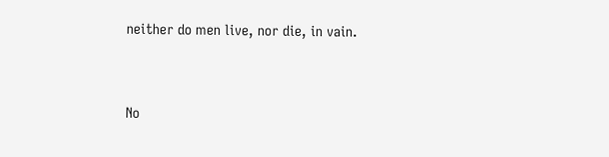neither do men live, nor die, in vain.


No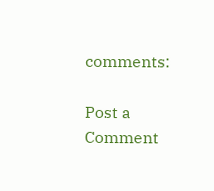comments:

Post a Comment